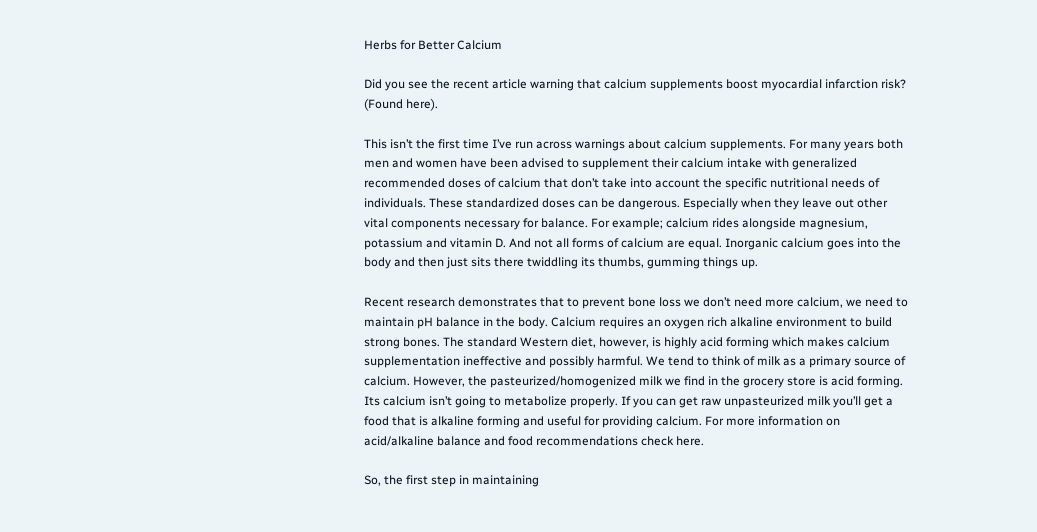Herbs for Better Calcium

Did you see the recent article warning that calcium supplements boost myocardial infarction risk? (Found here).

This isn’t the first time I’ve run across warnings about calcium supplements. For many years both men and women have been advised to supplement their calcium intake with generalized recommended doses of calcium that don’t take into account the specific nutritional needs of individuals. These standardized doses can be dangerous. Especially when they leave out other vital components necessary for balance. For example; calcium rides alongside magnesium, potassium and vitamin D. And not all forms of calcium are equal. Inorganic calcium goes into the body and then just sits there twiddling its thumbs, gumming things up.

Recent research demonstrates that to prevent bone loss we don’t need more calcium, we need to maintain pH balance in the body. Calcium requires an oxygen rich alkaline environment to build strong bones. The standard Western diet, however, is highly acid forming which makes calcium supplementation ineffective and possibly harmful. We tend to think of milk as a primary source of calcium. However, the pasteurized/homogenized milk we find in the grocery store is acid forming. Its calcium isn’t going to metabolize properly. If you can get raw unpasteurized milk you’ll get a food that is alkaline forming and useful for providing calcium. For more information on acid/alkaline balance and food recommendations check here.

So, the first step in maintaining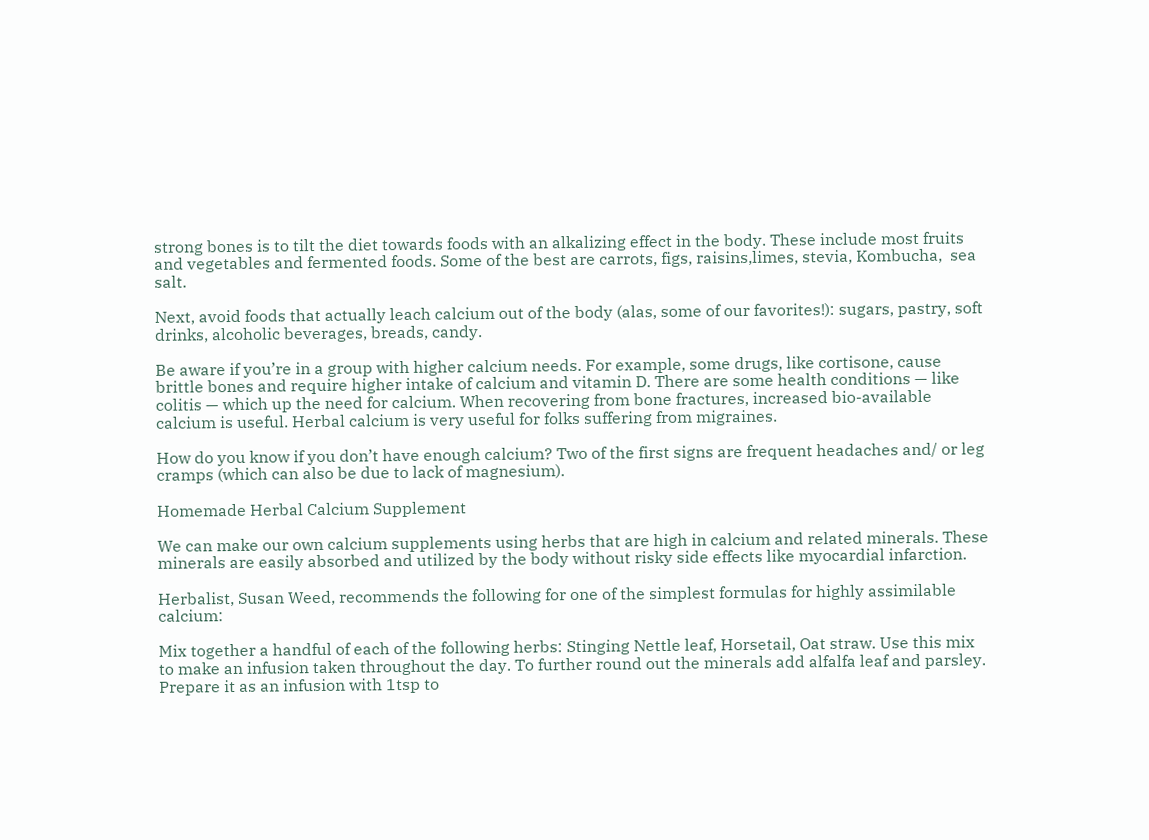strong bones is to tilt the diet towards foods with an alkalizing effect in the body. These include most fruits and vegetables and fermented foods. Some of the best are carrots, figs, raisins,limes, stevia, Kombucha,  sea salt.

Next, avoid foods that actually leach calcium out of the body (alas, some of our favorites!): sugars, pastry, soft drinks, alcoholic beverages, breads, candy.

Be aware if you’re in a group with higher calcium needs. For example, some drugs, like cortisone, cause brittle bones and require higher intake of calcium and vitamin D. There are some health conditions — like colitis — which up the need for calcium. When recovering from bone fractures, increased bio-available calcium is useful. Herbal calcium is very useful for folks suffering from migraines.

How do you know if you don’t have enough calcium? Two of the first signs are frequent headaches and/ or leg cramps (which can also be due to lack of magnesium).

Homemade Herbal Calcium Supplement

We can make our own calcium supplements using herbs that are high in calcium and related minerals. These minerals are easily absorbed and utilized by the body without risky side effects like myocardial infarction.

Herbalist, Susan Weed, recommends the following for one of the simplest formulas for highly assimilable calcium:

Mix together a handful of each of the following herbs: Stinging Nettle leaf, Horsetail, Oat straw. Use this mix to make an infusion taken throughout the day. To further round out the minerals add alfalfa leaf and parsley.  Prepare it as an infusion with 1tsp to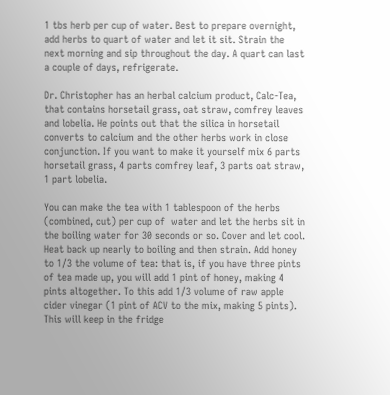1 tbs herb per cup of water. Best to prepare overnight, add herbs to quart of water and let it sit. Strain the next morning and sip throughout the day. A quart can last a couple of days, refrigerate.

Dr. Christopher has an herbal calcium product, Calc-Tea, that contains horsetail grass, oat straw, comfrey leaves and lobelia. He points out that the silica in horsetail converts to calcium and the other herbs work in close conjunction. If you want to make it yourself mix 6 parts horsetail grass, 4 parts comfrey leaf, 3 parts oat straw, 1 part lobelia.

You can make the tea with 1 tablespoon of the herbs (combined, cut) per cup of  water and let the herbs sit in the boiling water for 30 seconds or so. Cover and let cool. Heat back up nearly to boiling and then strain. Add honey to 1/3 the volume of tea: that is, if you have three pints of tea made up, you will add 1 pint of honey, making 4 pints altogether. To this add 1/3 volume of raw apple cider vinegar (1 pint of ACV to the mix, making 5 pints). This will keep in the fridge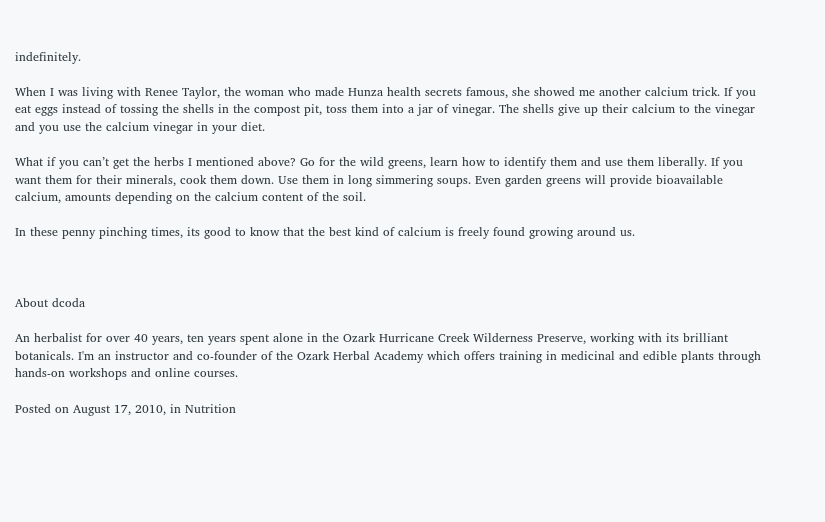indefinitely.

When I was living with Renee Taylor, the woman who made Hunza health secrets famous, she showed me another calcium trick. If you eat eggs instead of tossing the shells in the compost pit, toss them into a jar of vinegar. The shells give up their calcium to the vinegar and you use the calcium vinegar in your diet.

What if you can’t get the herbs I mentioned above? Go for the wild greens, learn how to identify them and use them liberally. If you want them for their minerals, cook them down. Use them in long simmering soups. Even garden greens will provide bioavailable calcium, amounts depending on the calcium content of the soil.

In these penny pinching times, its good to know that the best kind of calcium is freely found growing around us.



About dcoda

An herbalist for over 40 years, ten years spent alone in the Ozark Hurricane Creek Wilderness Preserve, working with its brilliant botanicals. I'm an instructor and co-founder of the Ozark Herbal Academy which offers training in medicinal and edible plants through hands-on workshops and online courses.

Posted on August 17, 2010, in Nutrition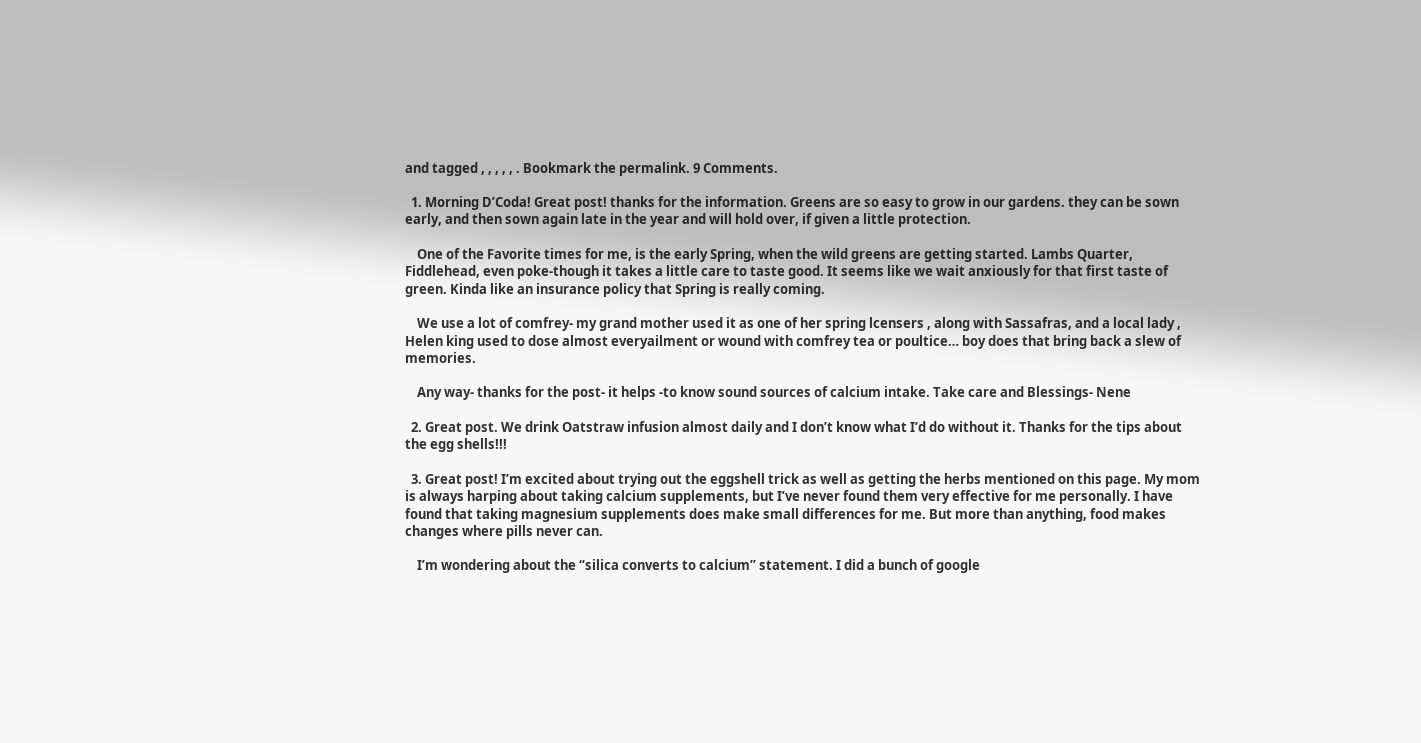and tagged , , , , , . Bookmark the permalink. 9 Comments.

  1. Morning D’Coda! Great post! thanks for the information. Greens are so easy to grow in our gardens. they can be sown early, and then sown again late in the year and will hold over, if given a little protection.

    One of the Favorite times for me, is the early Spring, when the wild greens are getting started. Lambs Quarter, Fiddlehead, even poke-though it takes a little care to taste good. It seems like we wait anxiously for that first taste of green. Kinda like an insurance policy that Spring is really coming.

    We use a lot of comfrey- my grand mother used it as one of her spring lcensers , along with Sassafras, and a local lady , Helen king used to dose almost everyailment or wound with comfrey tea or poultice… boy does that bring back a slew of memories.

    Any way- thanks for the post- it helps -to know sound sources of calcium intake. Take care and Blessings- Nene

  2. Great post. We drink Oatstraw infusion almost daily and I don’t know what I’d do without it. Thanks for the tips about the egg shells!!!

  3. Great post! I’m excited about trying out the eggshell trick as well as getting the herbs mentioned on this page. My mom is always harping about taking calcium supplements, but I’ve never found them very effective for me personally. I have found that taking magnesium supplements does make small differences for me. But more than anything, food makes changes where pills never can.

    I’m wondering about the “silica converts to calcium” statement. I did a bunch of google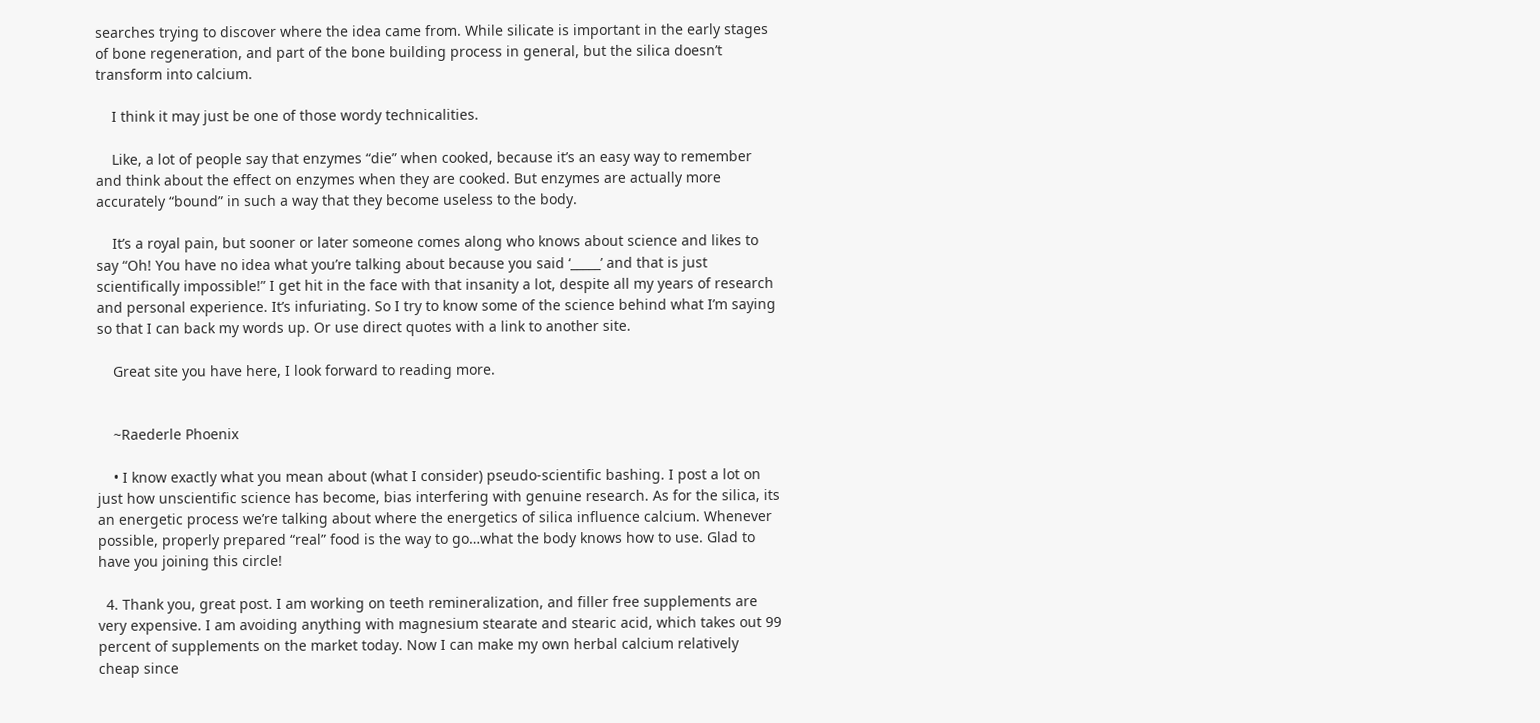searches trying to discover where the idea came from. While silicate is important in the early stages of bone regeneration, and part of the bone building process in general, but the silica doesn’t transform into calcium.

    I think it may just be one of those wordy technicalities.

    Like, a lot of people say that enzymes “die” when cooked, because it’s an easy way to remember and think about the effect on enzymes when they are cooked. But enzymes are actually more accurately “bound” in such a way that they become useless to the body.

    It’s a royal pain, but sooner or later someone comes along who knows about science and likes to say “Oh! You have no idea what you’re talking about because you said ‘_____’ and that is just scientifically impossible!” I get hit in the face with that insanity a lot, despite all my years of research and personal experience. It’s infuriating. So I try to know some of the science behind what I’m saying so that I can back my words up. Or use direct quotes with a link to another site.

    Great site you have here, I look forward to reading more.


    ~Raederle Phoenix

    • I know exactly what you mean about (what I consider) pseudo-scientific bashing. I post a lot on just how unscientific science has become, bias interfering with genuine research. As for the silica, its an energetic process we’re talking about where the energetics of silica influence calcium. Whenever possible, properly prepared “real” food is the way to go…what the body knows how to use. Glad to have you joining this circle!

  4. Thank you, great post. I am working on teeth remineralization, and filler free supplements are very expensive. I am avoiding anything with magnesium stearate and stearic acid, which takes out 99 percent of supplements on the market today. Now I can make my own herbal calcium relatively cheap since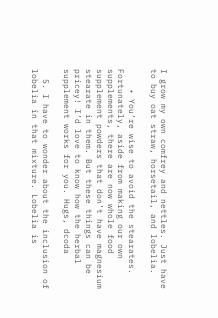I grow my own comfrey and nettles. Just have to buy oat straw, horsetail, and lobelia.

    • You’re wise to avoid the stearates. Fortunately, aside from making our own supplements, there are now whole food supplement powders that don’t have magnesium stearate in them. But these things can be pricey! I’d love to know how the herbal supplement works for you. Hugs, dcoda

  5. I have to wonder about the inclusion of lobelia in that mixture. Lobelia is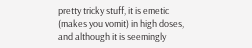pretty tricky stuff, it is emetic (makes you vomit) in high doses, and although it is seemingly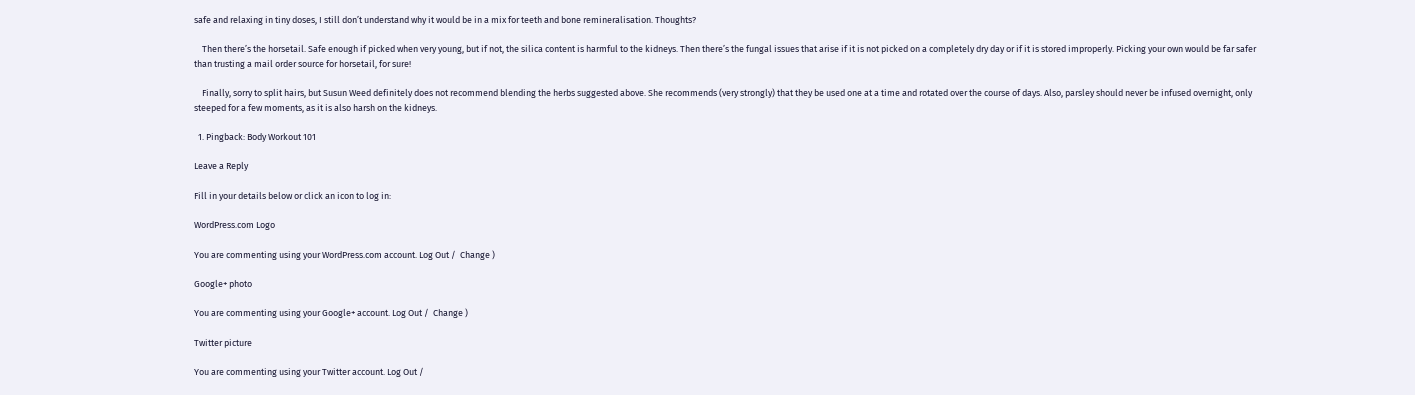safe and relaxing in tiny doses, I still don’t understand why it would be in a mix for teeth and bone remineralisation. Thoughts?

    Then there’s the horsetail. Safe enough if picked when very young, but if not, the silica content is harmful to the kidneys. Then there’s the fungal issues that arise if it is not picked on a completely dry day or if it is stored improperly. Picking your own would be far safer than trusting a mail order source for horsetail, for sure!

    Finally, sorry to split hairs, but Susun Weed definitely does not recommend blending the herbs suggested above. She recommends (very strongly) that they be used one at a time and rotated over the course of days. Also, parsley should never be infused overnight, only steeped for a few moments, as it is also harsh on the kidneys.

  1. Pingback: Body Workout 101

Leave a Reply

Fill in your details below or click an icon to log in:

WordPress.com Logo

You are commenting using your WordPress.com account. Log Out /  Change )

Google+ photo

You are commenting using your Google+ account. Log Out /  Change )

Twitter picture

You are commenting using your Twitter account. Log Out /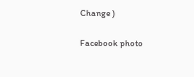Change )

Facebook photo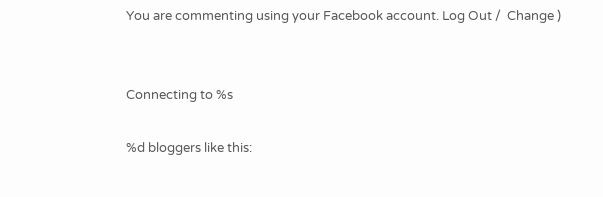You are commenting using your Facebook account. Log Out /  Change )


Connecting to %s

%d bloggers like this: